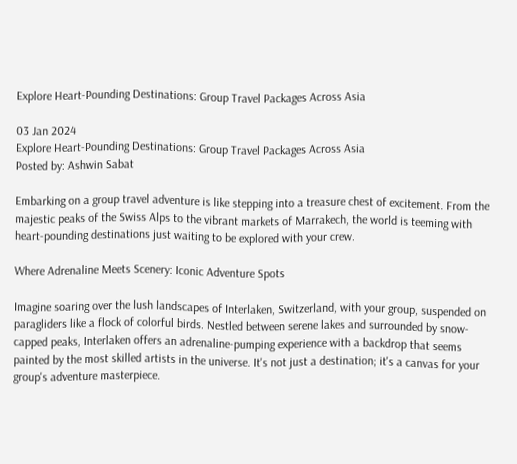Explore Heart-Pounding Destinations: Group Travel Packages Across Asia

03 Jan 2024
Explore Heart-Pounding Destinations: Group Travel Packages Across Asia
Posted by: Ashwin Sabat

Embarking on a group travel adventure is like stepping into a treasure chest of excitement. From the majestic peaks of the Swiss Alps to the vibrant markets of Marrakech, the world is teeming with heart-pounding destinations just waiting to be explored with your crew.

Where Adrenaline Meets Scenery: Iconic Adventure Spots

Imagine soaring over the lush landscapes of Interlaken, Switzerland, with your group, suspended on paragliders like a flock of colorful birds. Nestled between serene lakes and surrounded by snow-capped peaks, Interlaken offers an adrenaline-pumping experience with a backdrop that seems painted by the most skilled artists in the universe. It's not just a destination; it's a canvas for your group's adventure masterpiece.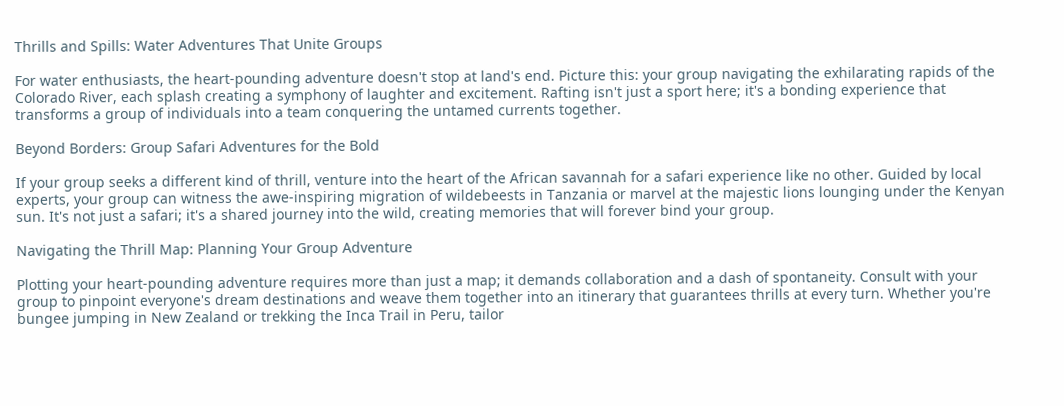Thrills and Spills: Water Adventures That Unite Groups

For water enthusiasts, the heart-pounding adventure doesn't stop at land's end. Picture this: your group navigating the exhilarating rapids of the Colorado River, each splash creating a symphony of laughter and excitement. Rafting isn't just a sport here; it's a bonding experience that transforms a group of individuals into a team conquering the untamed currents together.

Beyond Borders: Group Safari Adventures for the Bold

If your group seeks a different kind of thrill, venture into the heart of the African savannah for a safari experience like no other. Guided by local experts, your group can witness the awe-inspiring migration of wildebeests in Tanzania or marvel at the majestic lions lounging under the Kenyan sun. It's not just a safari; it's a shared journey into the wild, creating memories that will forever bind your group.

Navigating the Thrill Map: Planning Your Group Adventure

Plotting your heart-pounding adventure requires more than just a map; it demands collaboration and a dash of spontaneity. Consult with your group to pinpoint everyone's dream destinations and weave them together into an itinerary that guarantees thrills at every turn. Whether you're bungee jumping in New Zealand or trekking the Inca Trail in Peru, tailor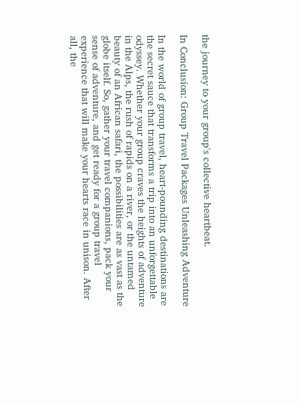the journey to your group's collective heartbeat.

In Conclusion: Group Travel Packages Unleashing Adventure

In the world of group travel, heart-pounding destinations are the secret sauce that transforms a trip into an unforgettable odyssey. Whether your group craves the heights of adventure in the Alps, the rush of rapids on a river, or the untamed beauty of an African safari, the possibilities are as vast as the globe itself. So, gather your travel companions, pack your sense of adventure, and get ready for a group travel experience that will make your hearts race in unison. After all, the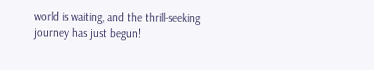world is waiting, and the thrill-seeking journey has just begun!